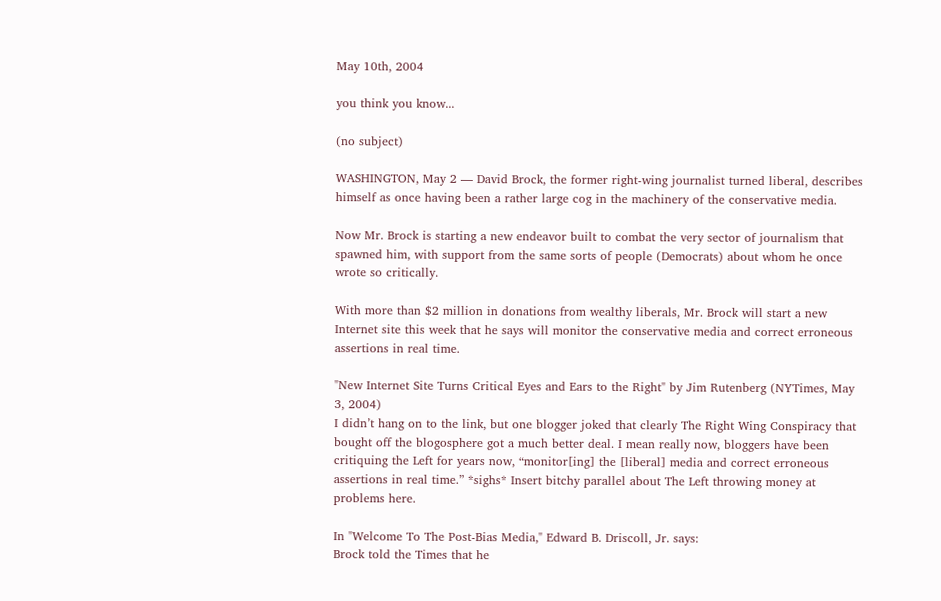May 10th, 2004

you think you know...

(no subject)

WASHINGTON, May 2 — David Brock, the former right-wing journalist turned liberal, describes himself as once having been a rather large cog in the machinery of the conservative media.

Now Mr. Brock is starting a new endeavor built to combat the very sector of journalism that spawned him, with support from the same sorts of people (Democrats) about whom he once wrote so critically.

With more than $2 million in donations from wealthy liberals, Mr. Brock will start a new Internet site this week that he says will monitor the conservative media and correct erroneous assertions in real time.

"New Internet Site Turns Critical Eyes and Ears to the Right" by Jim Rutenberg (NYTimes, May 3, 2004)
I didn’t hang on to the link, but one blogger joked that clearly The Right Wing Conspiracy that bought off the blogosphere got a much better deal. I mean really now, bloggers have been critiquing the Left for years now, “monitor[ing] the [liberal] media and correct erroneous assertions in real time.” *sighs* Insert bitchy parallel about The Left throwing money at problems here.

In "Welcome To The Post-Bias Media," Edward B. Driscoll, Jr. says:
Brock told the Times that he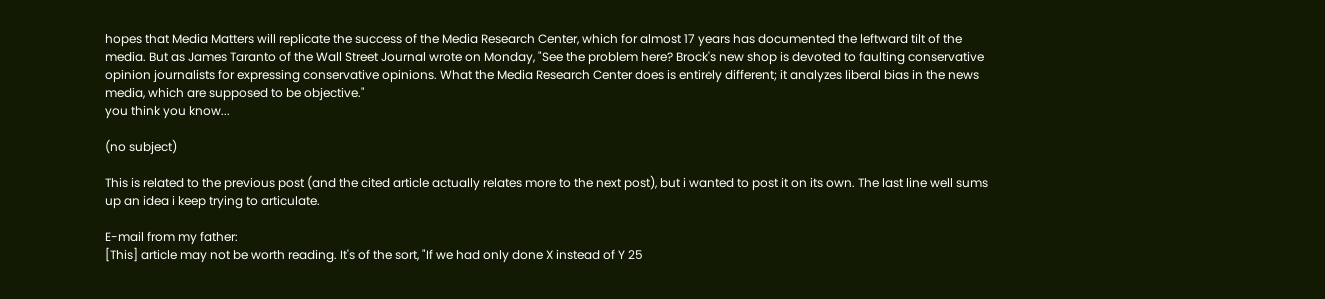hopes that Media Matters will replicate the success of the Media Research Center, which for almost 17 years has documented the leftward tilt of the media. But as James Taranto of the Wall Street Journal wrote on Monday, "See the problem here? Brock's new shop is devoted to faulting conservative opinion journalists for expressing conservative opinions. What the Media Research Center does is entirely different; it analyzes liberal bias in the news media, which are supposed to be objective."
you think you know...

(no subject)

This is related to the previous post (and the cited article actually relates more to the next post), but i wanted to post it on its own. The last line well sums up an idea i keep trying to articulate.

E-mail from my father:
[This] article may not be worth reading. It's of the sort, "If we had only done X instead of Y 25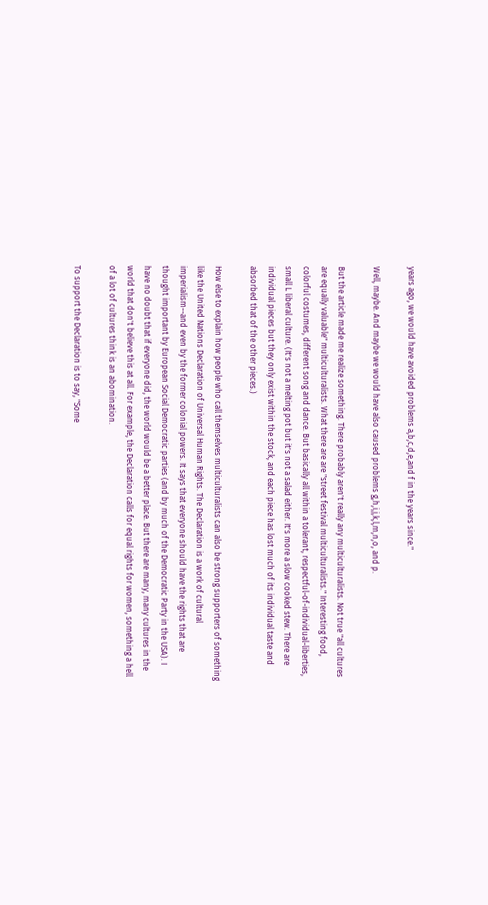years ago, we would have avoided problems a,b,c,d,e,and f in the years since."

Well, maybe. And maybe we would have also caused problems g,h,i,j,k,l,m,n,o, and p.

But the article made me realize something. There probably aren't really any multiculturalists. Not true "all cultures are equally valuable" multiculturalists. What there are are "street festival multiculturalists." Interesting food, colorful costumes, different song and dance. But basically all within a tolerant, respectful-of-individual-liberties, small L liberal culture. (It's not a melting pot but it's not a salad either. It's more a slow cooked stew. There are individual pieces but they only exist within the stock, and each piece has lost much of its individual taste and absorbed that of the other pieces.)

How else to explain how people who call themselves multiculturalists can also be strong supporters of something like the United Nations Declaration of Universal Human Rights. The Declaration is a work of cultural imperialism--and even by the former colonial powers. It says that everyone should have the rights that are thought important by European Social Democratic parties (and by much of the Democratic Party in the USA). I have no doubt that if everyone did, the world would be a better place. But there are many, many cultures in the world that don't believe this at all. For example, the Declaration calls for equal rights for women, something a hell of a lot of cultures think is an abomination.

To support the Declaration is to say, "Some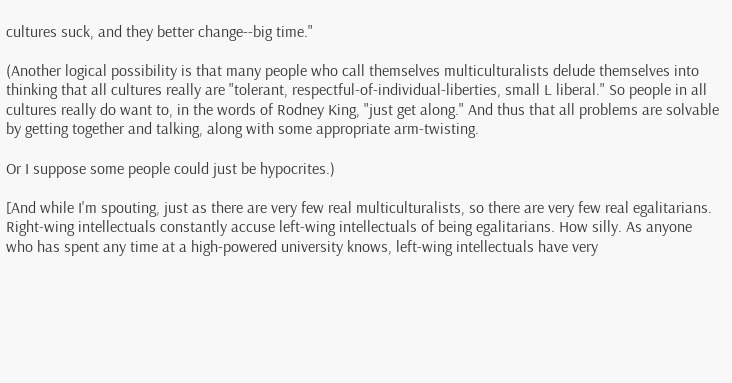cultures suck, and they better change--big time."

(Another logical possibility is that many people who call themselves multiculturalists delude themselves into thinking that all cultures really are "tolerant, respectful-of-individual-liberties, small L liberal." So people in all cultures really do want to, in the words of Rodney King, "just get along." And thus that all problems are solvable by getting together and talking, along with some appropriate arm-twisting.

Or I suppose some people could just be hypocrites.)

[And while I'm spouting, just as there are very few real multiculturalists, so there are very few real egalitarians. Right-wing intellectuals constantly accuse left-wing intellectuals of being egalitarians. How silly. As anyone who has spent any time at a high-powered university knows, left-wing intellectuals have very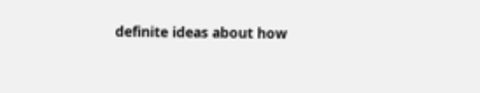definite ideas about how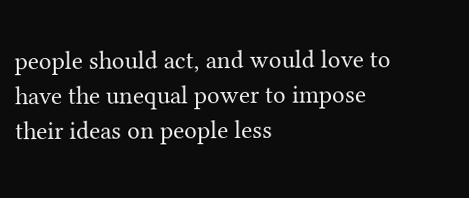people should act, and would love to have the unequal power to impose their ideas on people less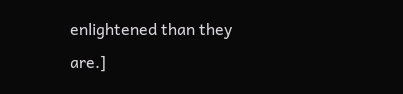enlightened than they are.]